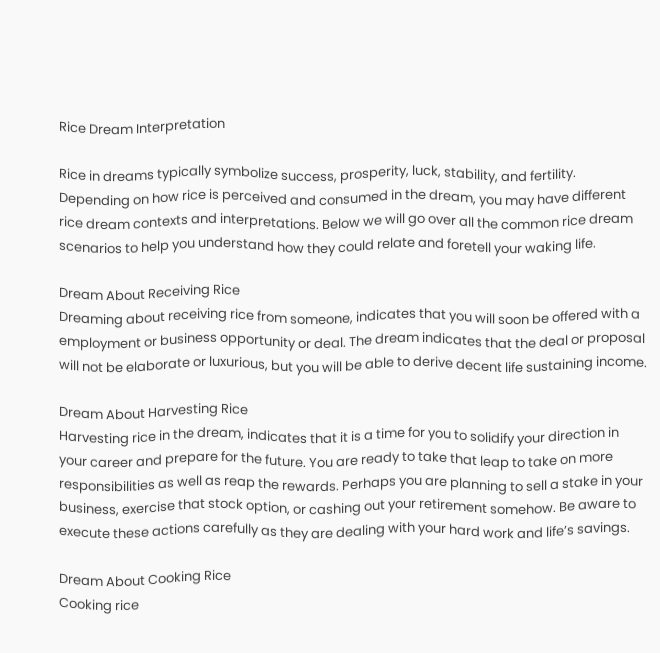Rice Dream Interpretation

Rice in dreams typically symbolize success, prosperity, luck, stability, and fertility. Depending on how rice is perceived and consumed in the dream, you may have different rice dream contexts and interpretations. Below we will go over all the common rice dream scenarios to help you understand how they could relate and foretell your waking life.

Dream About Receiving Rice
Dreaming about receiving rice from someone, indicates that you will soon be offered with a employment or business opportunity or deal. The dream indicates that the deal or proposal will not be elaborate or luxurious, but you will be able to derive decent life sustaining income.

Dream About Harvesting Rice
Harvesting rice in the dream, indicates that it is a time for you to solidify your direction in your career and prepare for the future. You are ready to take that leap to take on more responsibilities as well as reap the rewards. Perhaps you are planning to sell a stake in your business, exercise that stock option, or cashing out your retirement somehow. Be aware to execute these actions carefully as they are dealing with your hard work and life’s savings.

Dream About Cooking Rice
Cooking rice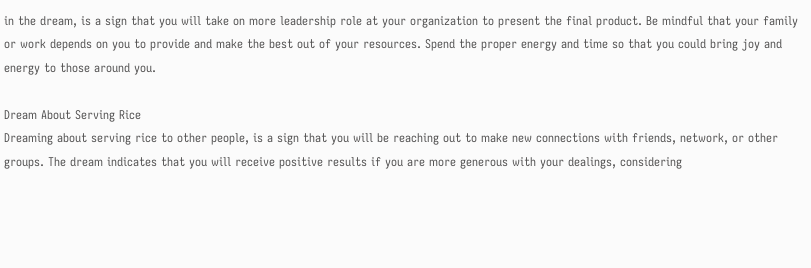in the dream, is a sign that you will take on more leadership role at your organization to present the final product. Be mindful that your family or work depends on you to provide and make the best out of your resources. Spend the proper energy and time so that you could bring joy and energy to those around you.

Dream About Serving Rice
Dreaming about serving rice to other people, is a sign that you will be reaching out to make new connections with friends, network, or other groups. The dream indicates that you will receive positive results if you are more generous with your dealings, considering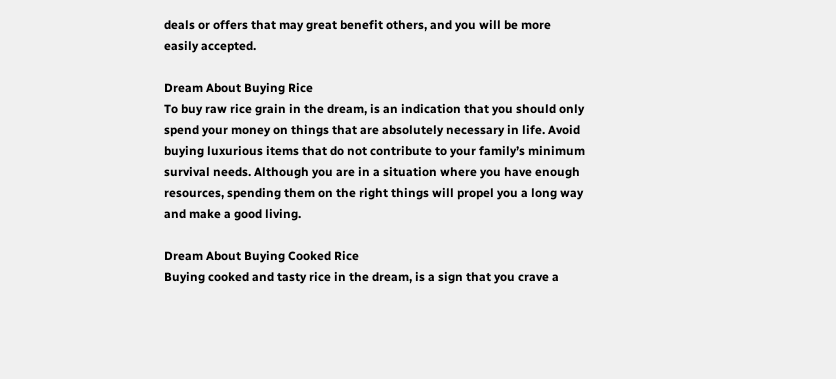deals or offers that may great benefit others, and you will be more easily accepted.

Dream About Buying Rice
To buy raw rice grain in the dream, is an indication that you should only spend your money on things that are absolutely necessary in life. Avoid buying luxurious items that do not contribute to your family’s minimum survival needs. Although you are in a situation where you have enough resources, spending them on the right things will propel you a long way and make a good living.

Dream About Buying Cooked Rice
Buying cooked and tasty rice in the dream, is a sign that you crave a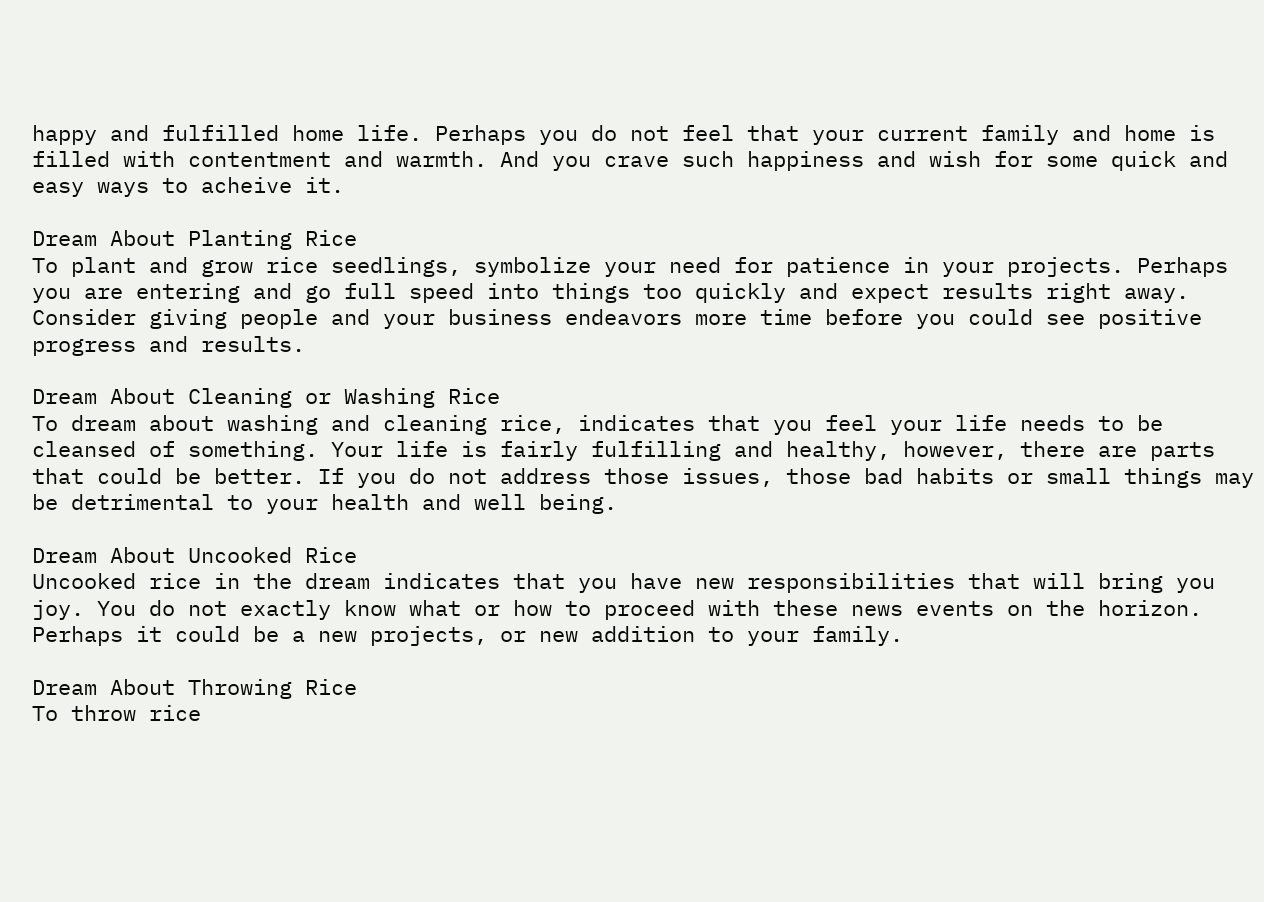happy and fulfilled home life. Perhaps you do not feel that your current family and home is filled with contentment and warmth. And you crave such happiness and wish for some quick and easy ways to acheive it.

Dream About Planting Rice
To plant and grow rice seedlings, symbolize your need for patience in your projects. Perhaps you are entering and go full speed into things too quickly and expect results right away. Consider giving people and your business endeavors more time before you could see positive progress and results.

Dream About Cleaning or Washing Rice
To dream about washing and cleaning rice, indicates that you feel your life needs to be cleansed of something. Your life is fairly fulfilling and healthy, however, there are parts that could be better. If you do not address those issues, those bad habits or small things may be detrimental to your health and well being.

Dream About Uncooked Rice
Uncooked rice in the dream indicates that you have new responsibilities that will bring you joy. You do not exactly know what or how to proceed with these news events on the horizon. Perhaps it could be a new projects, or new addition to your family.

Dream About Throwing Rice
To throw rice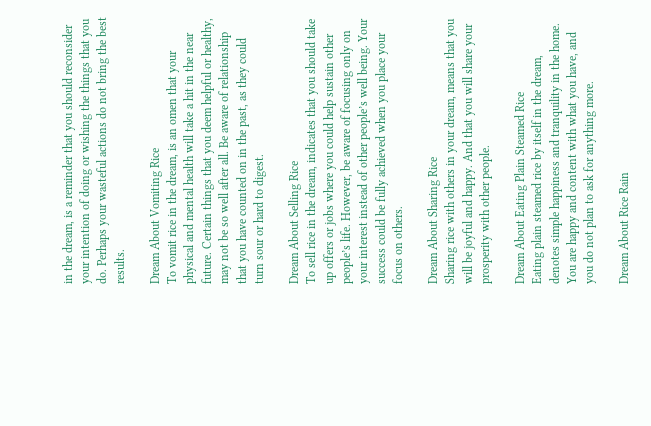in the dream, is a reminder that you should reconsider your intention of doing or wishing the things that you do. Perhaps your wasteful actions do not bring the best results.

Dream About Vomiting Rice
To vomit rice in the dream, is an omen that your physical and mental health will take a hit in the near future. Certain things that you deem helpful or healthy, may not be so well after all. Be aware of relationship that you have counted on in the past, as they could turn sour or hard to digest.

Dream About Selling Rice
To sell rice in the dream, indicates that you should take up offers or jobs where you could help sustain other people’s life. However, be aware of focusing only on your interest instead of other people’s well being. Your success could be fully achieved when you place your focus on others.

Dream About Sharing Rice
Sharing rice with others in your dream, means that you will be joyful and happy. And that you will share your prosperity with other people.

Dream About Eating Plain Steamed Rice
Eating plain steamed rice by itself in the dream, denotes simple happiness and tranquility in the home. You are happy and content with what you have, and you do not plan to ask for anything more.

Dream About Rice Rain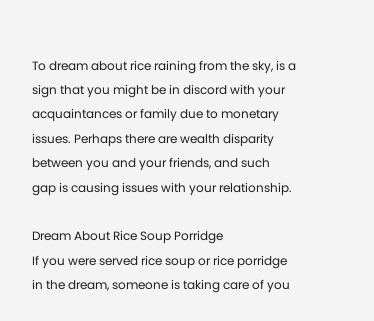To dream about rice raining from the sky, is a sign that you might be in discord with your acquaintances or family due to monetary issues. Perhaps there are wealth disparity between you and your friends, and such gap is causing issues with your relationship.

Dream About Rice Soup Porridge
If you were served rice soup or rice porridge in the dream, someone is taking care of you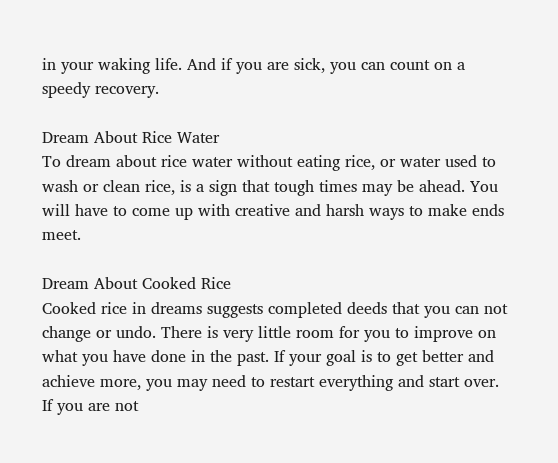in your waking life. And if you are sick, you can count on a speedy recovery.

Dream About Rice Water
To dream about rice water without eating rice, or water used to wash or clean rice, is a sign that tough times may be ahead. You will have to come up with creative and harsh ways to make ends meet.

Dream About Cooked Rice
Cooked rice in dreams suggests completed deeds that you can not change or undo. There is very little room for you to improve on what you have done in the past. If your goal is to get better and achieve more, you may need to restart everything and start over. If you are not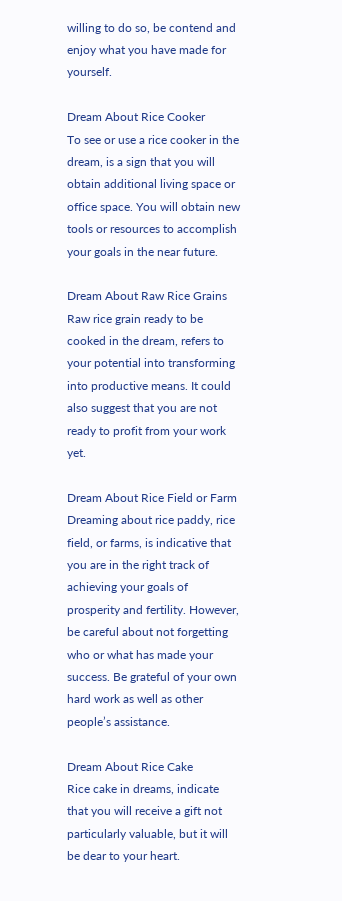willing to do so, be contend and enjoy what you have made for yourself.

Dream About Rice Cooker
To see or use a rice cooker in the dream, is a sign that you will obtain additional living space or office space. You will obtain new tools or resources to accomplish your goals in the near future.

Dream About Raw Rice Grains
Raw rice grain ready to be cooked in the dream, refers to your potential into transforming into productive means. It could also suggest that you are not ready to profit from your work yet.

Dream About Rice Field or Farm
Dreaming about rice paddy, rice field, or farms, is indicative that you are in the right track of achieving your goals of prosperity and fertility. However, be careful about not forgetting who or what has made your success. Be grateful of your own hard work as well as other people’s assistance.

Dream About Rice Cake
Rice cake in dreams, indicate that you will receive a gift not particularly valuable, but it will be dear to your heart.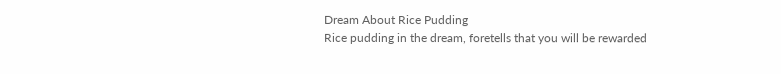Dream About Rice Pudding
Rice pudding in the dream, foretells that you will be rewarded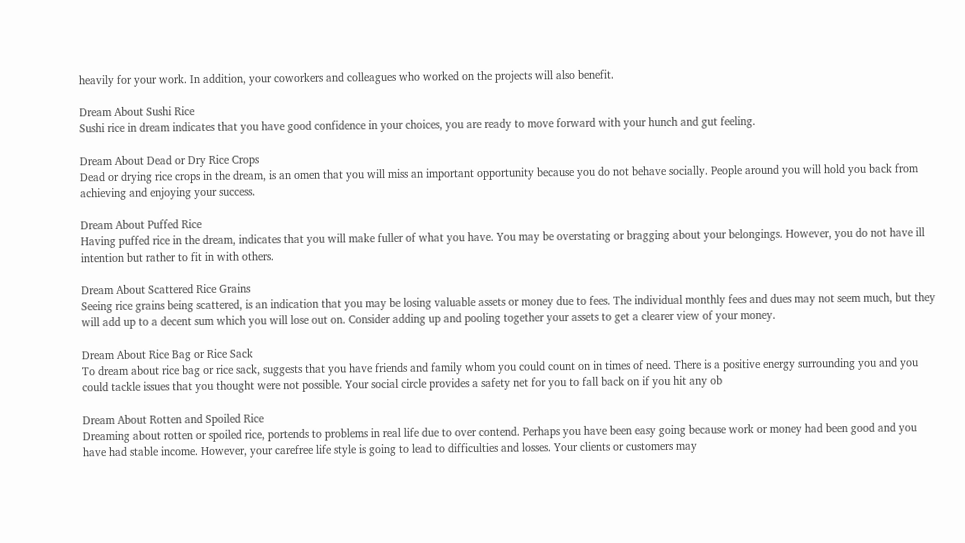heavily for your work. In addition, your coworkers and colleagues who worked on the projects will also benefit.

Dream About Sushi Rice
Sushi rice in dream indicates that you have good confidence in your choices, you are ready to move forward with your hunch and gut feeling.

Dream About Dead or Dry Rice Crops
Dead or drying rice crops in the dream, is an omen that you will miss an important opportunity because you do not behave socially. People around you will hold you back from achieving and enjoying your success.

Dream About Puffed Rice
Having puffed rice in the dream, indicates that you will make fuller of what you have. You may be overstating or bragging about your belongings. However, you do not have ill intention but rather to fit in with others.

Dream About Scattered Rice Grains
Seeing rice grains being scattered, is an indication that you may be losing valuable assets or money due to fees. The individual monthly fees and dues may not seem much, but they will add up to a decent sum which you will lose out on. Consider adding up and pooling together your assets to get a clearer view of your money.

Dream About Rice Bag or Rice Sack
To dream about rice bag or rice sack, suggests that you have friends and family whom you could count on in times of need. There is a positive energy surrounding you and you could tackle issues that you thought were not possible. Your social circle provides a safety net for you to fall back on if you hit any ob

Dream About Rotten and Spoiled Rice
Dreaming about rotten or spoiled rice, portends to problems in real life due to over contend. Perhaps you have been easy going because work or money had been good and you have had stable income. However, your carefree life style is going to lead to difficulties and losses. Your clients or customers may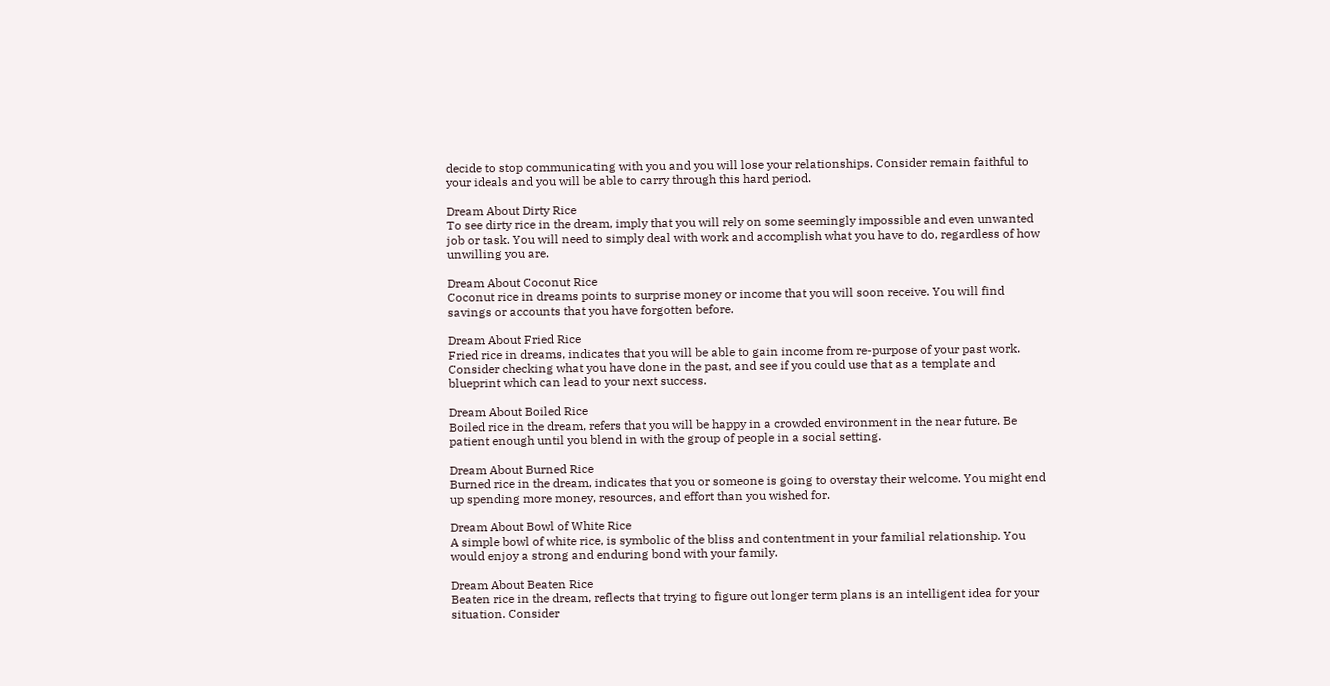decide to stop communicating with you and you will lose your relationships. Consider remain faithful to your ideals and you will be able to carry through this hard period.

Dream About Dirty Rice
To see dirty rice in the dream, imply that you will rely on some seemingly impossible and even unwanted job or task. You will need to simply deal with work and accomplish what you have to do, regardless of how unwilling you are.

Dream About Coconut Rice
Coconut rice in dreams points to surprise money or income that you will soon receive. You will find savings or accounts that you have forgotten before.

Dream About Fried Rice
Fried rice in dreams, indicates that you will be able to gain income from re-purpose of your past work. Consider checking what you have done in the past, and see if you could use that as a template and blueprint which can lead to your next success.

Dream About Boiled Rice
Boiled rice in the dream, refers that you will be happy in a crowded environment in the near future. Be patient enough until you blend in with the group of people in a social setting.

Dream About Burned Rice
Burned rice in the dream, indicates that you or someone is going to overstay their welcome. You might end up spending more money, resources, and effort than you wished for.

Dream About Bowl of White Rice
A simple bowl of white rice, is symbolic of the bliss and contentment in your familial relationship. You would enjoy a strong and enduring bond with your family.

Dream About Beaten Rice
Beaten rice in the dream, reflects that trying to figure out longer term plans is an intelligent idea for your situation. Consider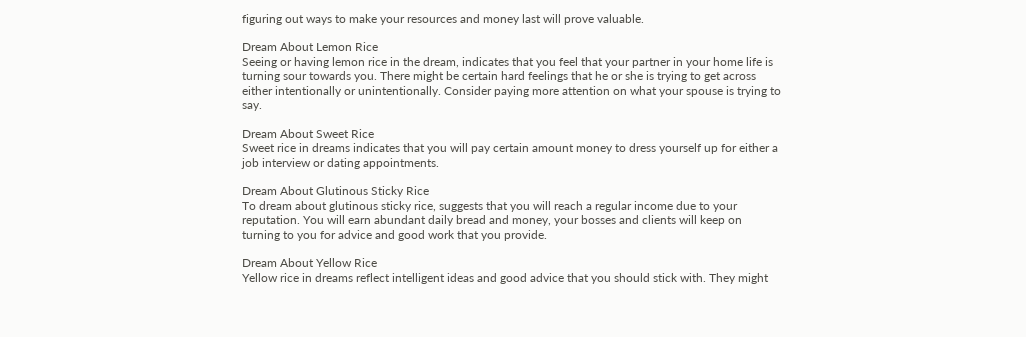figuring out ways to make your resources and money last will prove valuable.

Dream About Lemon Rice
Seeing or having lemon rice in the dream, indicates that you feel that your partner in your home life is turning sour towards you. There might be certain hard feelings that he or she is trying to get across either intentionally or unintentionally. Consider paying more attention on what your spouse is trying to say.

Dream About Sweet Rice
Sweet rice in dreams indicates that you will pay certain amount money to dress yourself up for either a job interview or dating appointments.

Dream About Glutinous Sticky Rice
To dream about glutinous sticky rice, suggests that you will reach a regular income due to your reputation. You will earn abundant daily bread and money, your bosses and clients will keep on turning to you for advice and good work that you provide.

Dream About Yellow Rice
Yellow rice in dreams reflect intelligent ideas and good advice that you should stick with. They might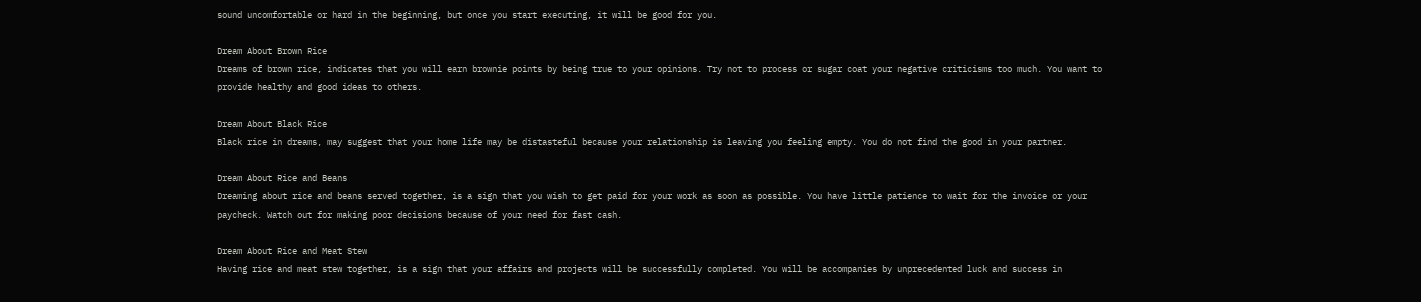sound uncomfortable or hard in the beginning, but once you start executing, it will be good for you.

Dream About Brown Rice
Dreams of brown rice, indicates that you will earn brownie points by being true to your opinions. Try not to process or sugar coat your negative criticisms too much. You want to provide healthy and good ideas to others.

Dream About Black Rice
Black rice in dreams, may suggest that your home life may be distasteful because your relationship is leaving you feeling empty. You do not find the good in your partner.

Dream About Rice and Beans
Dreaming about rice and beans served together, is a sign that you wish to get paid for your work as soon as possible. You have little patience to wait for the invoice or your paycheck. Watch out for making poor decisions because of your need for fast cash.

Dream About Rice and Meat Stew
Having rice and meat stew together, is a sign that your affairs and projects will be successfully completed. You will be accompanies by unprecedented luck and success in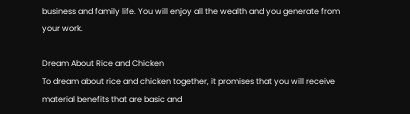business and family life. You will enjoy all the wealth and you generate from your work.

Dream About Rice and Chicken
To dream about rice and chicken together, it promises that you will receive material benefits that are basic and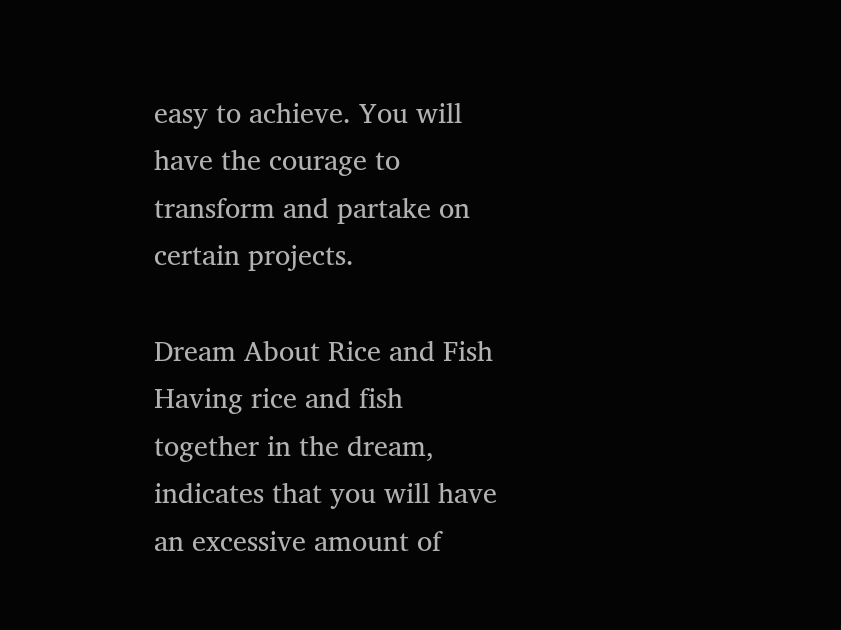easy to achieve. You will have the courage to transform and partake on certain projects.

Dream About Rice and Fish
Having rice and fish together in the dream, indicates that you will have an excessive amount of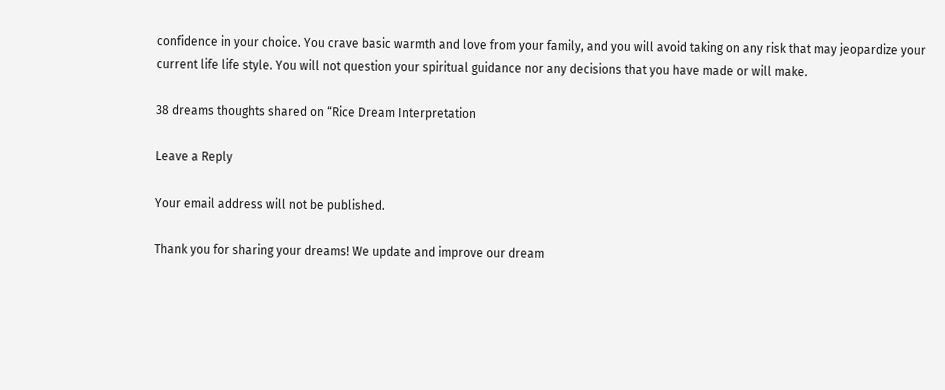confidence in your choice. You crave basic warmth and love from your family, and you will avoid taking on any risk that may jeopardize your current life life style. You will not question your spiritual guidance nor any decisions that you have made or will make.

38 dreams thoughts shared on “Rice Dream Interpretation

Leave a Reply

Your email address will not be published.

Thank you for sharing your dreams! We update and improve our dream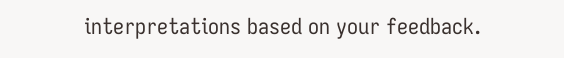interpretations based on your feedback.